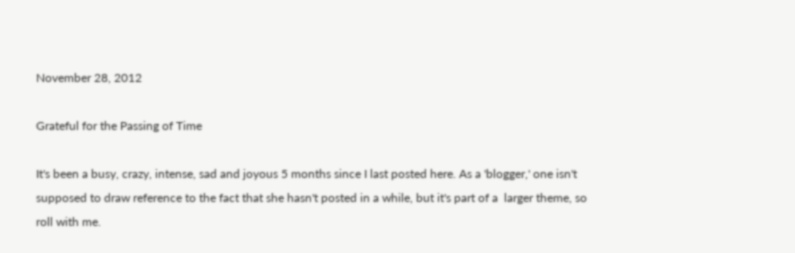November 28, 2012

Grateful for the Passing of Time

It's been a busy, crazy, intense, sad and joyous 5 months since I last posted here. As a 'blogger,' one isn't supposed to draw reference to the fact that she hasn't posted in a while, but it's part of a  larger theme, so roll with me.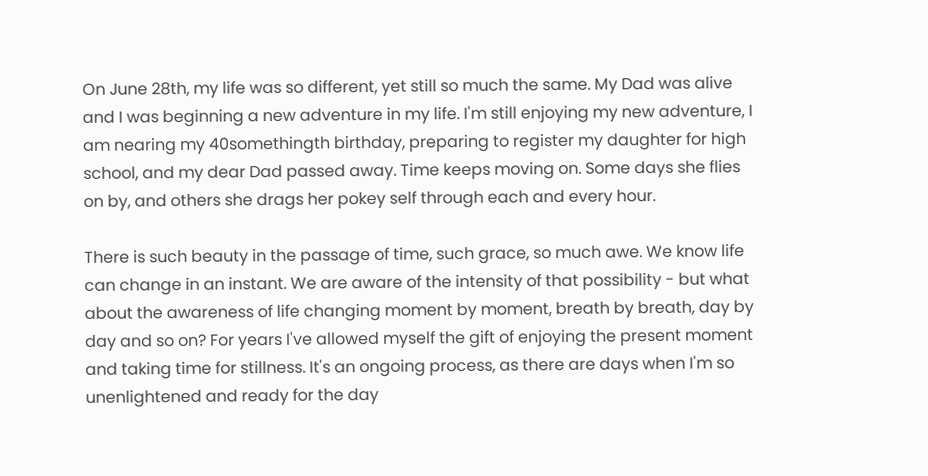On June 28th, my life was so different, yet still so much the same. My Dad was alive and I was beginning a new adventure in my life. I'm still enjoying my new adventure, I am nearing my 40somethingth birthday, preparing to register my daughter for high school, and my dear Dad passed away. Time keeps moving on. Some days she flies on by, and others she drags her pokey self through each and every hour.

There is such beauty in the passage of time, such grace, so much awe. We know life can change in an instant. We are aware of the intensity of that possibility - but what about the awareness of life changing moment by moment, breath by breath, day by day and so on? For years I've allowed myself the gift of enjoying the present moment and taking time for stillness. It's an ongoing process, as there are days when I'm so unenlightened and ready for the day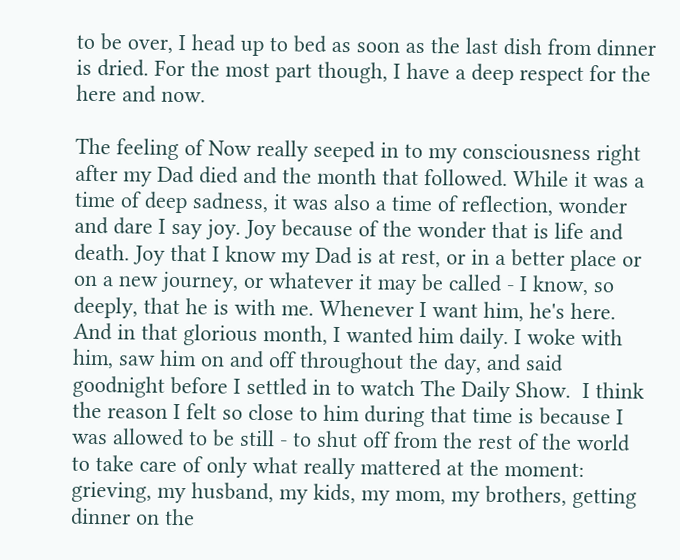to be over, I head up to bed as soon as the last dish from dinner is dried. For the most part though, I have a deep respect for the here and now.

The feeling of Now really seeped in to my consciousness right after my Dad died and the month that followed. While it was a time of deep sadness, it was also a time of reflection, wonder and dare I say joy. Joy because of the wonder that is life and death. Joy that I know my Dad is at rest, or in a better place or on a new journey, or whatever it may be called - I know, so deeply, that he is with me. Whenever I want him, he's here. And in that glorious month, I wanted him daily. I woke with him, saw him on and off throughout the day, and said goodnight before I settled in to watch The Daily Show.  I think the reason I felt so close to him during that time is because I was allowed to be still - to shut off from the rest of the world to take care of only what really mattered at the moment: grieving, my husband, my kids, my mom, my brothers, getting dinner on the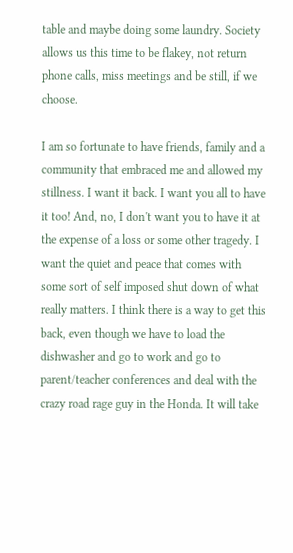table and maybe doing some laundry. Society allows us this time to be flakey, not return phone calls, miss meetings and be still, if we choose.

I am so fortunate to have friends, family and a community that embraced me and allowed my stillness. I want it back. I want you all to have it too! And, no, I don't want you to have it at the expense of a loss or some other tragedy. I want the quiet and peace that comes with some sort of self imposed shut down of what really matters. I think there is a way to get this back, even though we have to load the dishwasher and go to work and go to parent/teacher conferences and deal with the crazy road rage guy in the Honda. It will take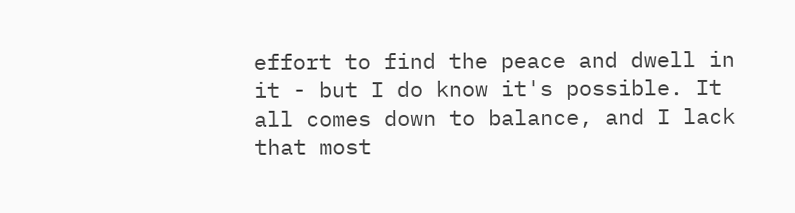effort to find the peace and dwell in it - but I do know it's possible. It all comes down to balance, and I lack that most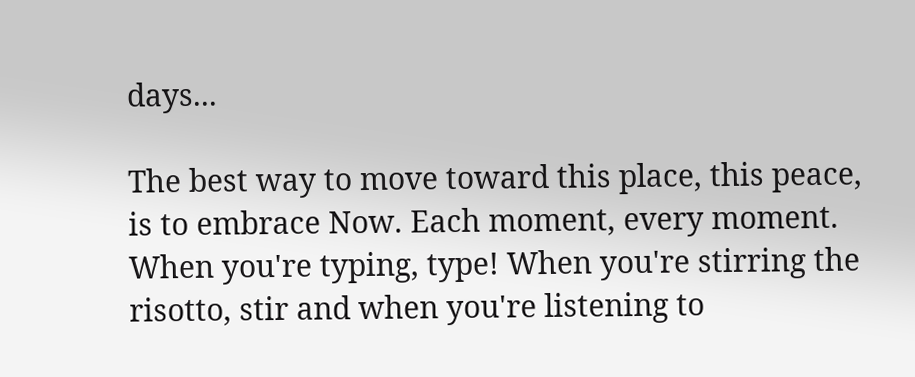days...

The best way to move toward this place, this peace, is to embrace Now. Each moment, every moment. When you're typing, type! When you're stirring the risotto, stir and when you're listening to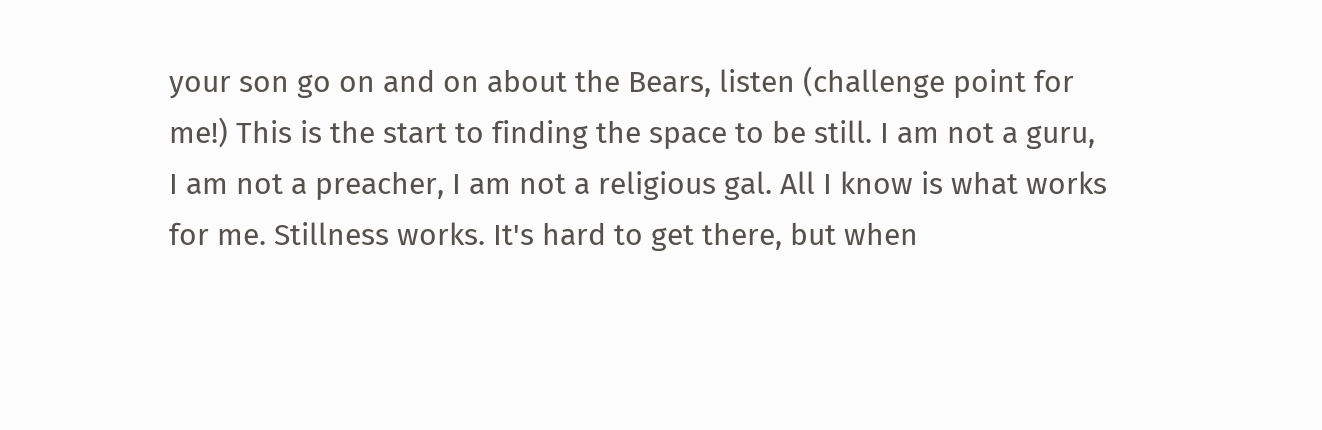your son go on and on about the Bears, listen (challenge point for me!) This is the start to finding the space to be still. I am not a guru, I am not a preacher, I am not a religious gal. All I know is what works for me. Stillness works. It's hard to get there, but when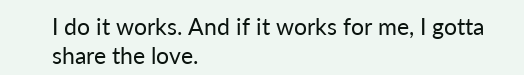I do it works. And if it works for me, I gotta share the love.